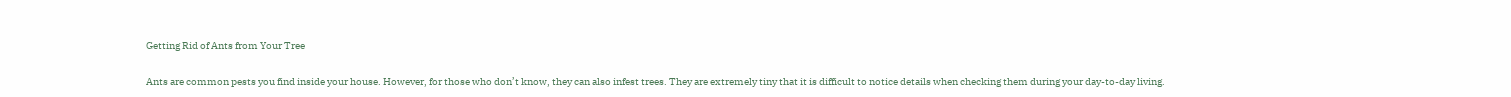Getting Rid of Ants from Your Tree

Ants are common pests you find inside your house. However, for those who don’t know, they can also infest trees. They are extremely tiny that it is difficult to notice details when checking them during your day-to-day living.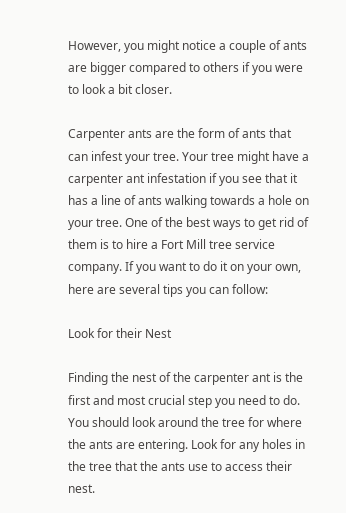However, you might notice a couple of ants are bigger compared to others if you were to look a bit closer.

Carpenter ants are the form of ants that can infest your tree. Your tree might have a carpenter ant infestation if you see that it has a line of ants walking towards a hole on your tree. One of the best ways to get rid of them is to hire a Fort Mill tree service company. If you want to do it on your own, here are several tips you can follow:

Look for their Nest

Finding the nest of the carpenter ant is the first and most crucial step you need to do. You should look around the tree for where the ants are entering. Look for any holes in the tree that the ants use to access their nest.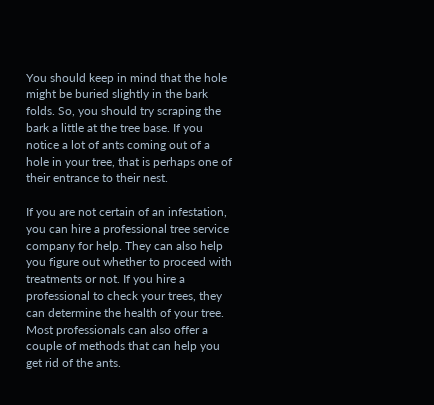You should keep in mind that the hole might be buried slightly in the bark folds. So, you should try scraping the bark a little at the tree base. If you notice a lot of ants coming out of a hole in your tree, that is perhaps one of their entrance to their nest.

If you are not certain of an infestation, you can hire a professional tree service company for help. They can also help you figure out whether to proceed with treatments or not. If you hire a professional to check your trees, they can determine the health of your tree. Most professionals can also offer a couple of methods that can help you get rid of the ants.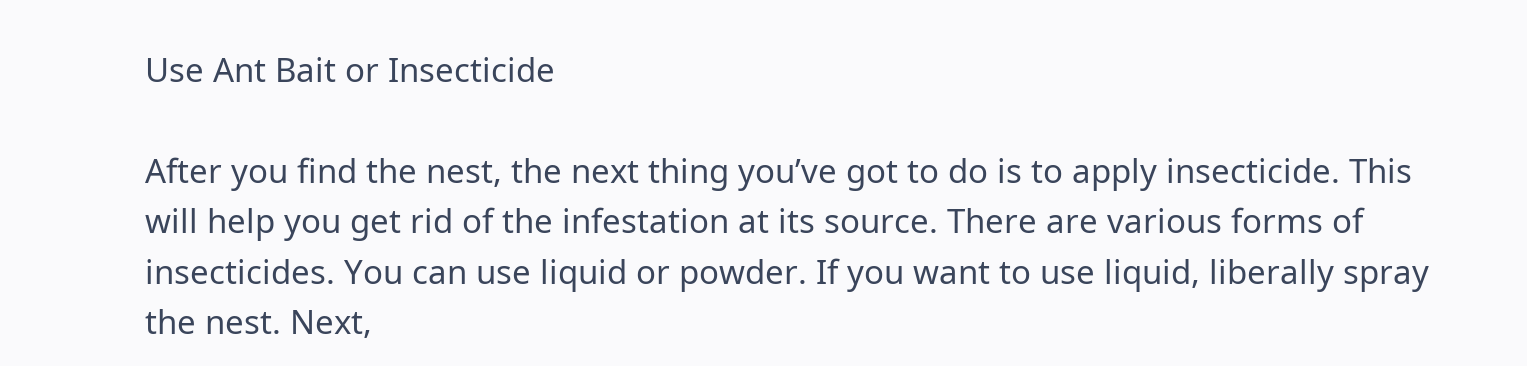Use Ant Bait or Insecticide

After you find the nest, the next thing you’ve got to do is to apply insecticide. This will help you get rid of the infestation at its source. There are various forms of insecticides. You can use liquid or powder. If you want to use liquid, liberally spray the nest. Next,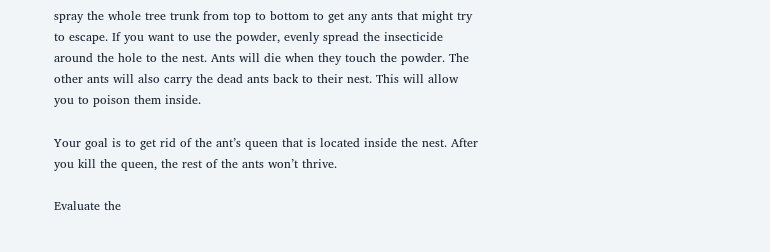spray the whole tree trunk from top to bottom to get any ants that might try to escape. If you want to use the powder, evenly spread the insecticide around the hole to the nest. Ants will die when they touch the powder. The other ants will also carry the dead ants back to their nest. This will allow you to poison them inside.

Your goal is to get rid of the ant’s queen that is located inside the nest. After you kill the queen, the rest of the ants won’t thrive.

Evaluate the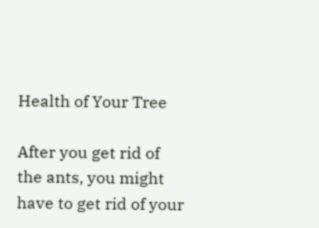Health of Your Tree

After you get rid of the ants, you might have to get rid of your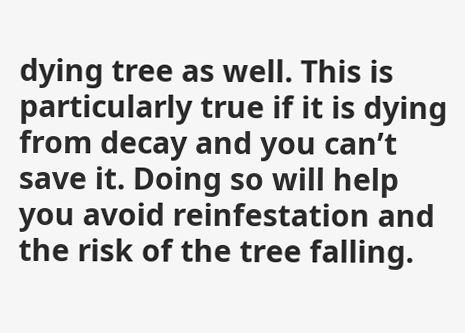dying tree as well. This is particularly true if it is dying from decay and you can’t save it. Doing so will help you avoid reinfestation and the risk of the tree falling.